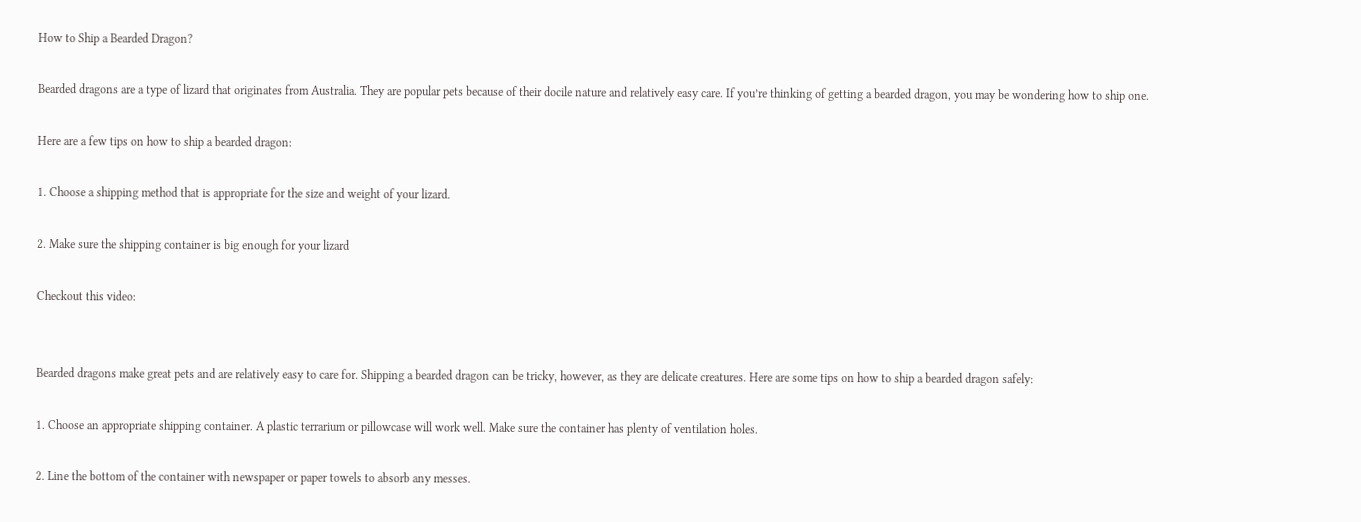How to Ship a Bearded Dragon?

Bearded dragons are a type of lizard that originates from Australia. They are popular pets because of their docile nature and relatively easy care. If you’re thinking of getting a bearded dragon, you may be wondering how to ship one.

Here are a few tips on how to ship a bearded dragon:

1. Choose a shipping method that is appropriate for the size and weight of your lizard.

2. Make sure the shipping container is big enough for your lizard

Checkout this video:


Bearded dragons make great pets and are relatively easy to care for. Shipping a bearded dragon can be tricky, however, as they are delicate creatures. Here are some tips on how to ship a bearded dragon safely:

1. Choose an appropriate shipping container. A plastic terrarium or pillowcase will work well. Make sure the container has plenty of ventilation holes.

2. Line the bottom of the container with newspaper or paper towels to absorb any messes.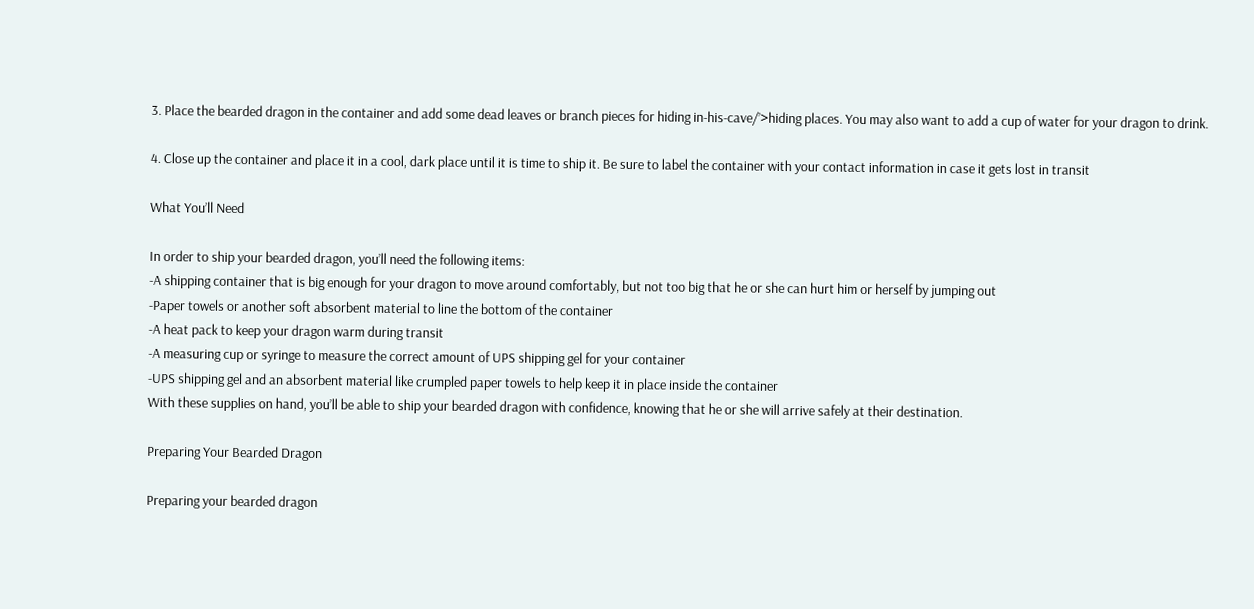3. Place the bearded dragon in the container and add some dead leaves or branch pieces for hiding in-his-cave/’>hiding places. You may also want to add a cup of water for your dragon to drink.

4. Close up the container and place it in a cool, dark place until it is time to ship it. Be sure to label the container with your contact information in case it gets lost in transit

What You’ll Need

In order to ship your bearded dragon, you’ll need the following items:
-A shipping container that is big enough for your dragon to move around comfortably, but not too big that he or she can hurt him or herself by jumping out
-Paper towels or another soft absorbent material to line the bottom of the container
-A heat pack to keep your dragon warm during transit
-A measuring cup or syringe to measure the correct amount of UPS shipping gel for your container
-UPS shipping gel and an absorbent material like crumpled paper towels to help keep it in place inside the container
With these supplies on hand, you’ll be able to ship your bearded dragon with confidence, knowing that he or she will arrive safely at their destination.

Preparing Your Bearded Dragon

Preparing your bearded dragon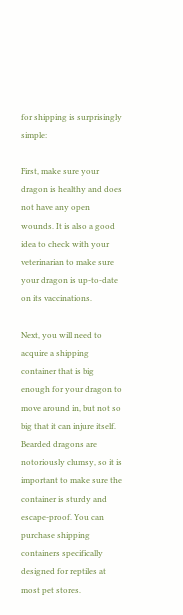for shipping is surprisingly simple:

First, make sure your dragon is healthy and does not have any open wounds. It is also a good idea to check with your veterinarian to make sure your dragon is up-to-date on its vaccinations.

Next, you will need to acquire a shipping container that is big enough for your dragon to move around in, but not so big that it can injure itself. Bearded dragons are notoriously clumsy, so it is important to make sure the container is sturdy and escape-proof. You can purchase shipping containers specifically designed for reptiles at most pet stores.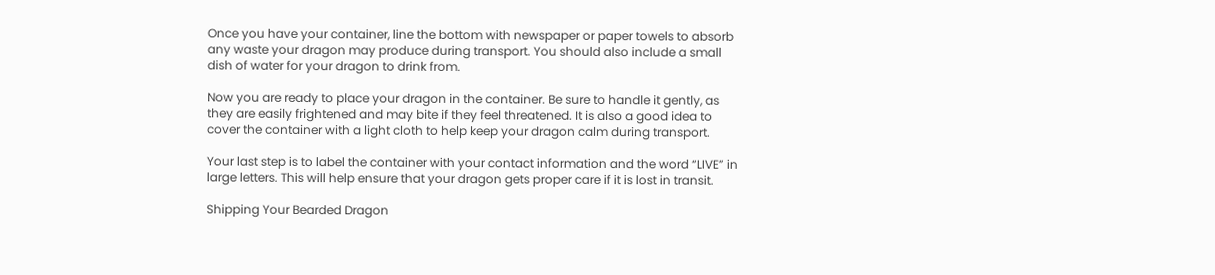Once you have your container, line the bottom with newspaper or paper towels to absorb any waste your dragon may produce during transport. You should also include a small dish of water for your dragon to drink from.

Now you are ready to place your dragon in the container. Be sure to handle it gently, as they are easily frightened and may bite if they feel threatened. It is also a good idea to cover the container with a light cloth to help keep your dragon calm during transport.

Your last step is to label the container with your contact information and the word “LIVE” in large letters. This will help ensure that your dragon gets proper care if it is lost in transit.

Shipping Your Bearded Dragon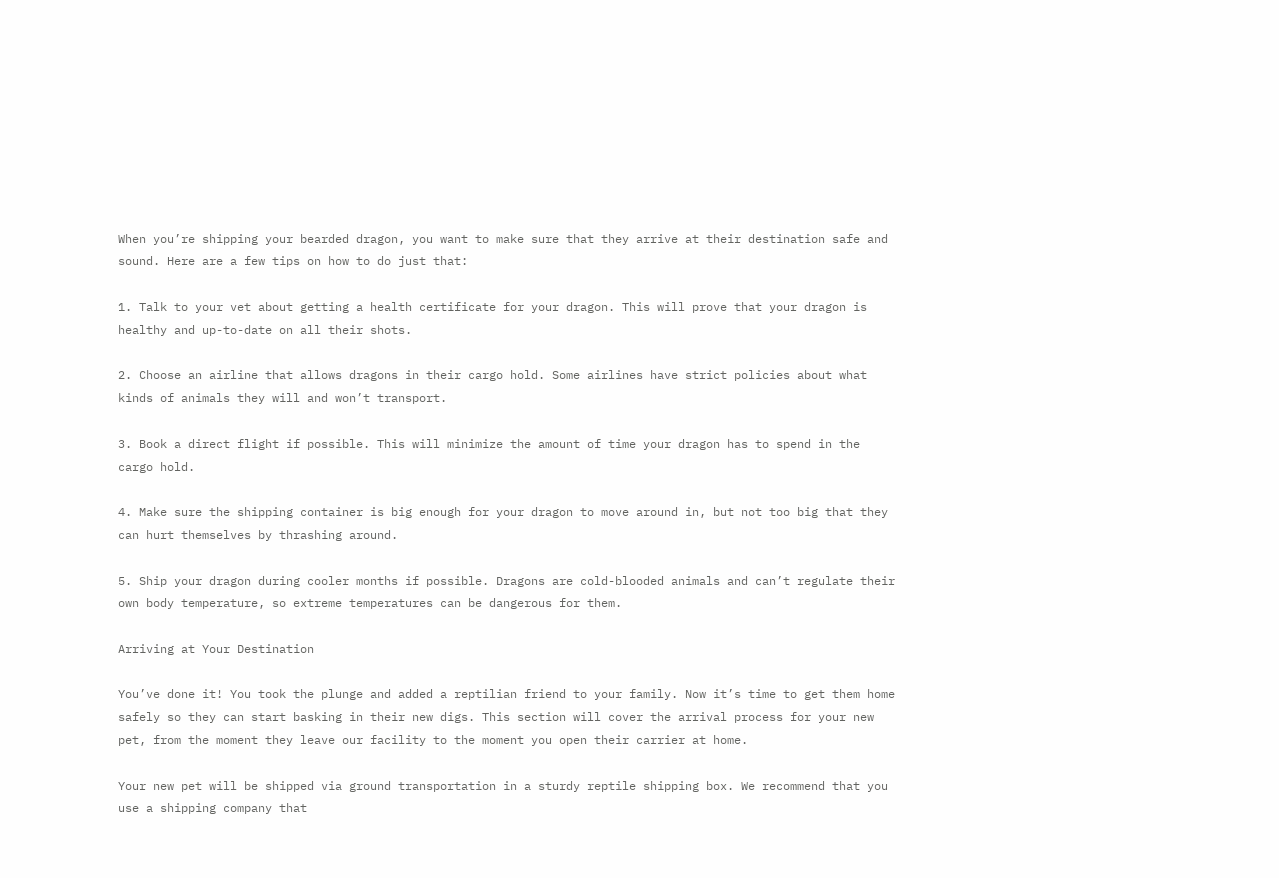When you’re shipping your bearded dragon, you want to make sure that they arrive at their destination safe and sound. Here are a few tips on how to do just that:

1. Talk to your vet about getting a health certificate for your dragon. This will prove that your dragon is healthy and up-to-date on all their shots.

2. Choose an airline that allows dragons in their cargo hold. Some airlines have strict policies about what kinds of animals they will and won’t transport.

3. Book a direct flight if possible. This will minimize the amount of time your dragon has to spend in the cargo hold.

4. Make sure the shipping container is big enough for your dragon to move around in, but not too big that they can hurt themselves by thrashing around.

5. Ship your dragon during cooler months if possible. Dragons are cold-blooded animals and can’t regulate their own body temperature, so extreme temperatures can be dangerous for them.

Arriving at Your Destination

You’ve done it! You took the plunge and added a reptilian friend to your family. Now it’s time to get them home safely so they can start basking in their new digs. This section will cover the arrival process for your new pet, from the moment they leave our facility to the moment you open their carrier at home.

Your new pet will be shipped via ground transportation in a sturdy reptile shipping box. We recommend that you use a shipping company that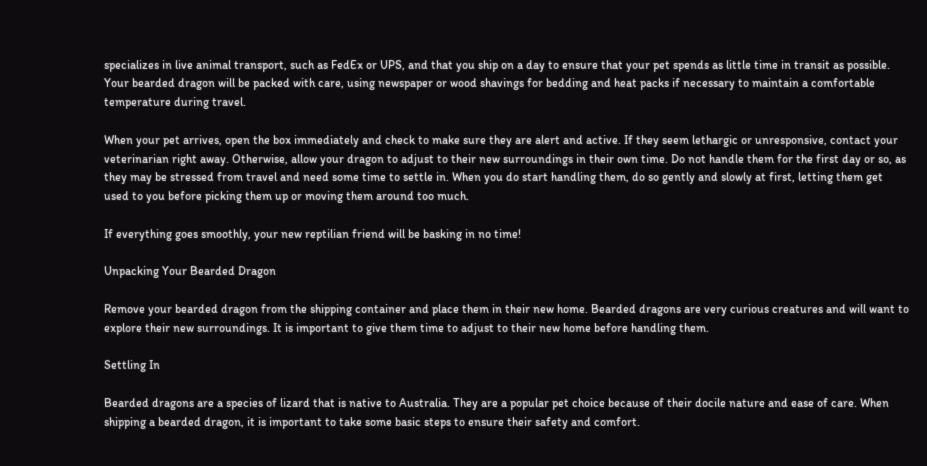specializes in live animal transport, such as FedEx or UPS, and that you ship on a day to ensure that your pet spends as little time in transit as possible. Your bearded dragon will be packed with care, using newspaper or wood shavings for bedding and heat packs if necessary to maintain a comfortable temperature during travel.

When your pet arrives, open the box immediately and check to make sure they are alert and active. If they seem lethargic or unresponsive, contact your veterinarian right away. Otherwise, allow your dragon to adjust to their new surroundings in their own time. Do not handle them for the first day or so, as they may be stressed from travel and need some time to settle in. When you do start handling them, do so gently and slowly at first, letting them get used to you before picking them up or moving them around too much.

If everything goes smoothly, your new reptilian friend will be basking in no time!

Unpacking Your Bearded Dragon

Remove your bearded dragon from the shipping container and place them in their new home. Bearded dragons are very curious creatures and will want to explore their new surroundings. It is important to give them time to adjust to their new home before handling them.

Settling In

Bearded dragons are a species of lizard that is native to Australia. They are a popular pet choice because of their docile nature and ease of care. When shipping a bearded dragon, it is important to take some basic steps to ensure their safety and comfort.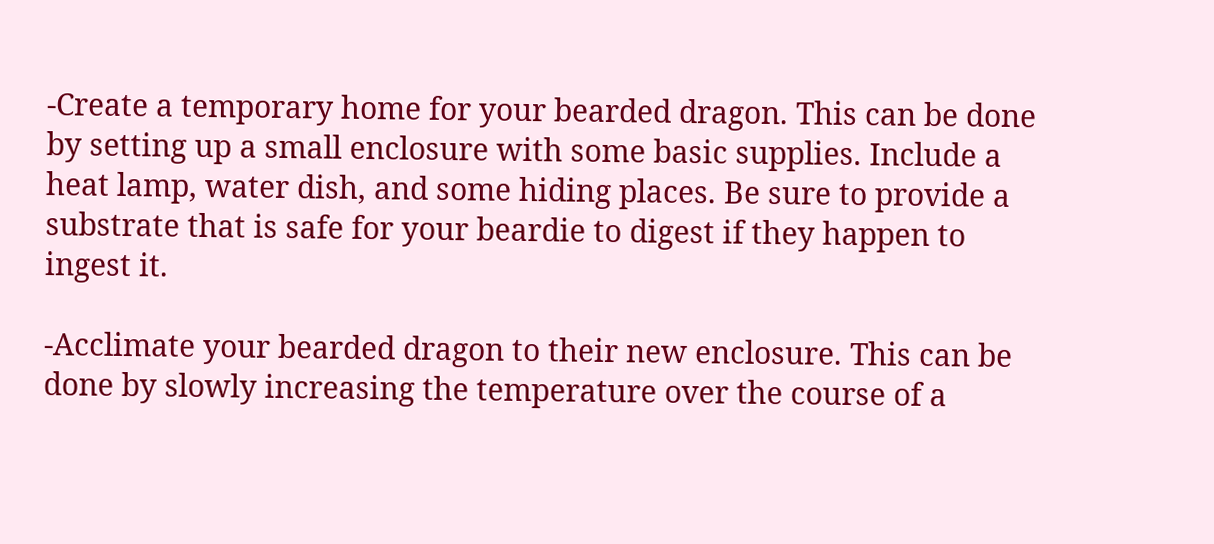-Create a temporary home for your bearded dragon. This can be done by setting up a small enclosure with some basic supplies. Include a heat lamp, water dish, and some hiding places. Be sure to provide a substrate that is safe for your beardie to digest if they happen to ingest it.

-Acclimate your bearded dragon to their new enclosure. This can be done by slowly increasing the temperature over the course of a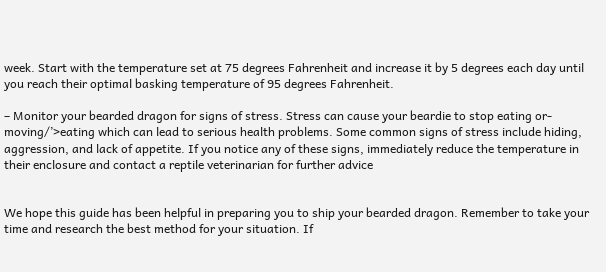week. Start with the temperature set at 75 degrees Fahrenheit and increase it by 5 degrees each day until you reach their optimal basking temperature of 95 degrees Fahrenheit.

– Monitor your bearded dragon for signs of stress. Stress can cause your beardie to stop eating or-moving/’>eating which can lead to serious health problems. Some common signs of stress include hiding, aggression, and lack of appetite. If you notice any of these signs, immediately reduce the temperature in their enclosure and contact a reptile veterinarian for further advice


We hope this guide has been helpful in preparing you to ship your bearded dragon. Remember to take your time and research the best method for your situation. If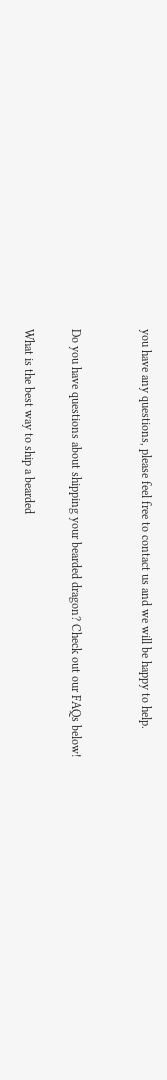you have any questions, please feel free to contact us and we will be happy to help.


Do you have questions about shipping your bearded dragon? Check out our FAQs below!

What is the best way to ship a bearded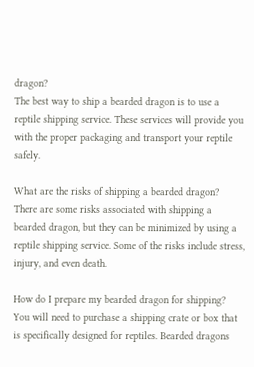dragon?
The best way to ship a bearded dragon is to use a reptile shipping service. These services will provide you with the proper packaging and transport your reptile safely.

What are the risks of shipping a bearded dragon?
There are some risks associated with shipping a bearded dragon, but they can be minimized by using a reptile shipping service. Some of the risks include stress, injury, and even death.

How do I prepare my bearded dragon for shipping?
You will need to purchase a shipping crate or box that is specifically designed for reptiles. Bearded dragons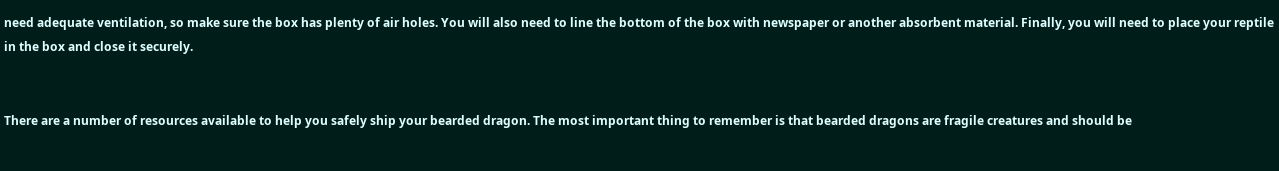need adequate ventilation, so make sure the box has plenty of air holes. You will also need to line the bottom of the box with newspaper or another absorbent material. Finally, you will need to place your reptile in the box and close it securely.


There are a number of resources available to help you safely ship your bearded dragon. The most important thing to remember is that bearded dragons are fragile creatures and should be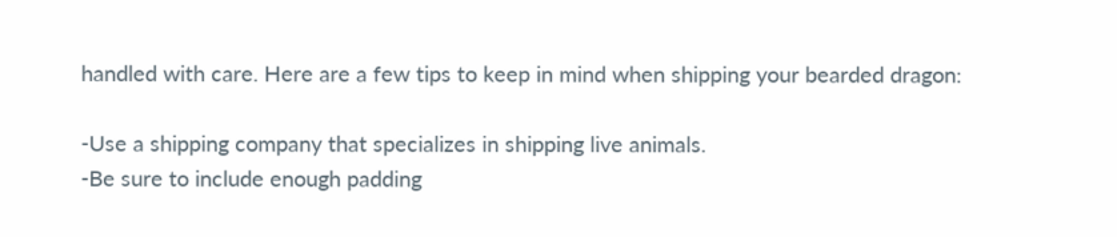handled with care. Here are a few tips to keep in mind when shipping your bearded dragon:

-Use a shipping company that specializes in shipping live animals.
-Be sure to include enough padding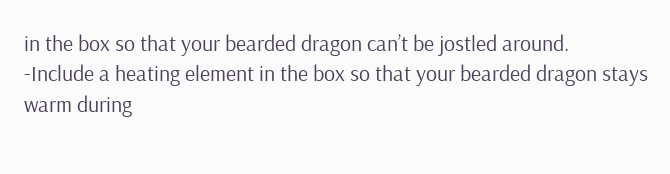in the box so that your bearded dragon can’t be jostled around.
-Include a heating element in the box so that your bearded dragon stays warm during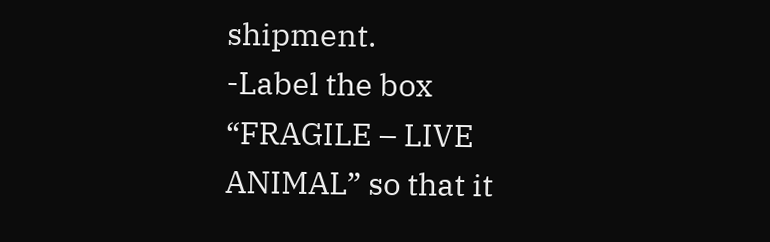shipment.
-Label the box “FRAGILE – LIVE ANIMAL” so that it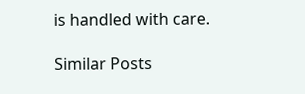is handled with care.

Similar Posts